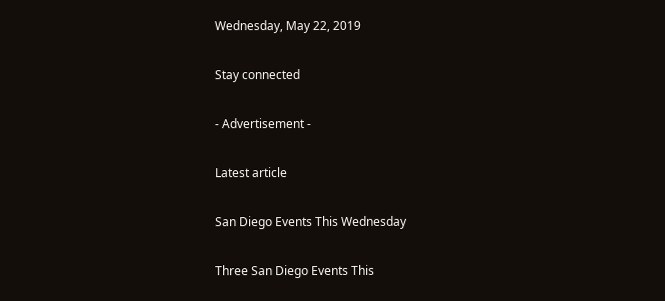Wednesday, May 22, 2019

Stay connected

- Advertisement -

Latest article

San Diego Events This Wednesday

Three San Diego Events This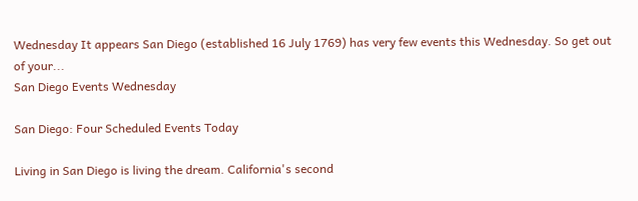Wednesday It appears San Diego (established 16 July 1769) has very few events this Wednesday. So get out of your...
San Diego Events Wednesday

San Diego: Four Scheduled Events Today

Living in San Diego is living the dream. California's second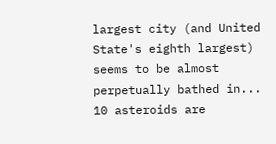largest city (and United State's eighth largest) seems to be almost perpetually bathed in...
10 asteroids are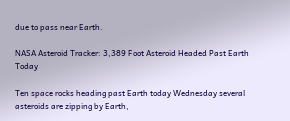due to pass near Earth.

NASA Asteroid Tracker: 3,389 Foot Asteroid Headed Past Earth Today

Ten space rocks heading past Earth today Wednesday several asteroids are zipping by Earth,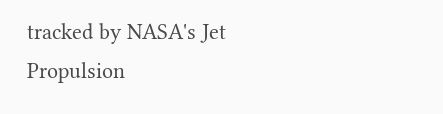tracked by NASA's Jet Propulsion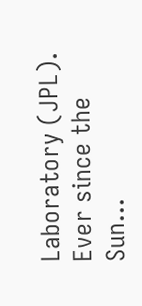Laboratory (JPL). Ever since the Sun...